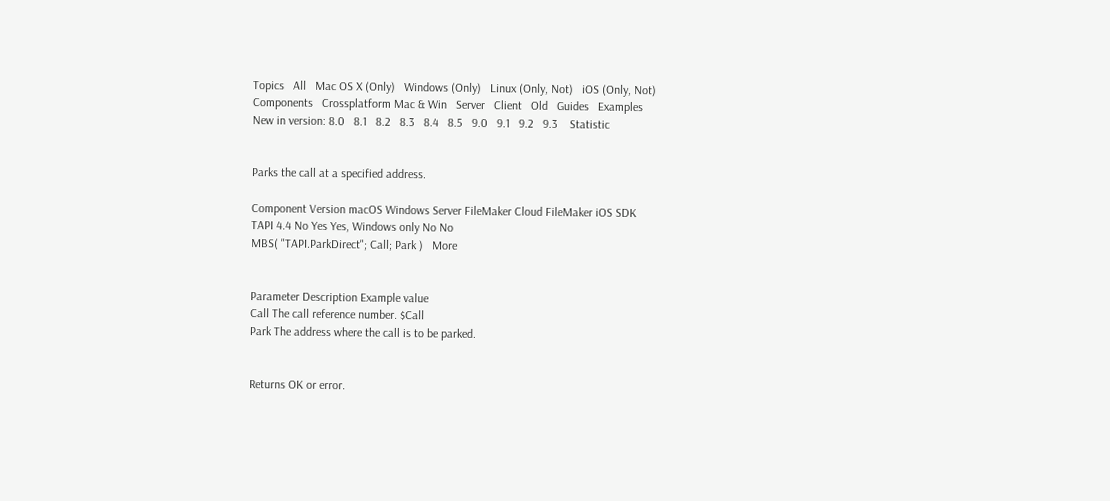Topics   All   Mac OS X (Only)   Windows (Only)   Linux (Only, Not)   iOS (Only, Not)
Components   Crossplatform Mac & Win   Server   Client   Old   Guides   Examples
New in version: 8.0   8.1   8.2   8.3   8.4   8.5   9.0   9.1   9.2   9.3    Statistic


Parks the call at a specified address.

Component Version macOS Windows Server FileMaker Cloud FileMaker iOS SDK
TAPI 4.4 No Yes Yes, Windows only No No
MBS( "TAPI.ParkDirect"; Call; Park )   More


Parameter Description Example value
Call The call reference number. $Call
Park The address where the call is to be parked.


Returns OK or error.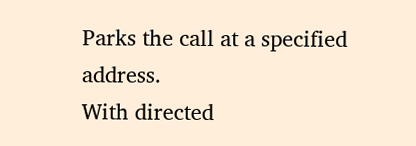Parks the call at a specified address.
With directed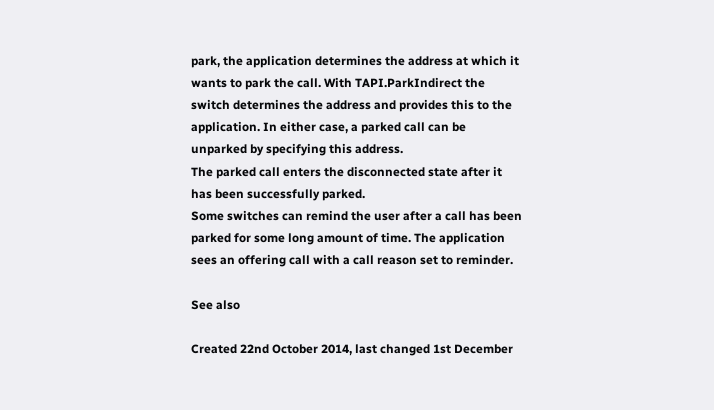park, the application determines the address at which it wants to park the call. With TAPI.ParkIndirect the switch determines the address and provides this to the application. In either case, a parked call can be unparked by specifying this address.
The parked call enters the disconnected state after it has been successfully parked.
Some switches can remind the user after a call has been parked for some long amount of time. The application sees an offering call with a call reason set to reminder.

See also

Created 22nd October 2014, last changed 1st December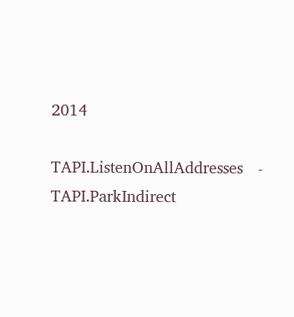2014

TAPI.ListenOnAllAddresses   -   TAPI.ParkIndirect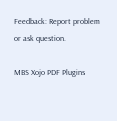Feedback: Report problem or ask question.

MBS Xojo PDF Plugins